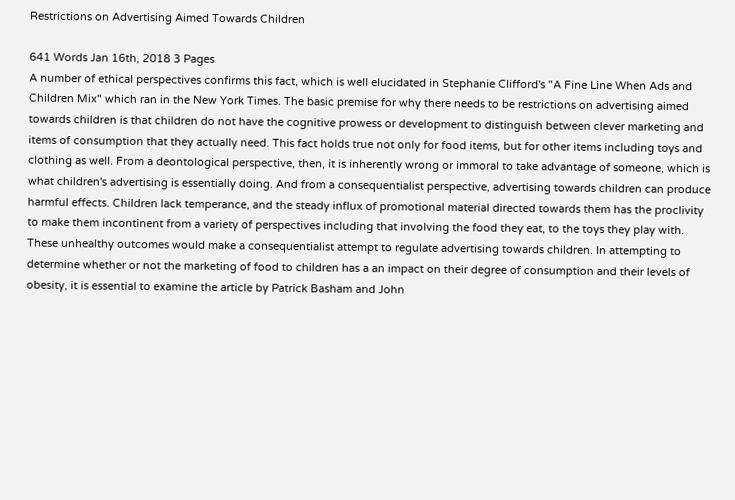Restrictions on Advertising Aimed Towards Children

641 Words Jan 16th, 2018 3 Pages
A number of ethical perspectives confirms this fact, which is well elucidated in Stephanie Clifford's "A Fine Line When Ads and Children Mix" which ran in the New York Times. The basic premise for why there needs to be restrictions on advertising aimed towards children is that children do not have the cognitive prowess or development to distinguish between clever marketing and items of consumption that they actually need. This fact holds true not only for food items, but for other items including toys and clothing as well. From a deontological perspective, then, it is inherently wrong or immoral to take advantage of someone, which is what children's advertising is essentially doing. And from a consequentialist perspective, advertising towards children can produce harmful effects. Children lack temperance, and the steady influx of promotional material directed towards them has the proclivity to make them incontinent from a variety of perspectives including that involving the food they eat, to the toys they play with. These unhealthy outcomes would make a consequentialist attempt to regulate advertising towards children. In attempting to determine whether or not the marketing of food to children has a an impact on their degree of consumption and their levels of obesity, it is essential to examine the article by Patrick Basham and John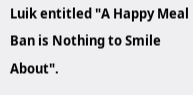Luik entitled "A Happy Meal Ban is Nothing to Smile About".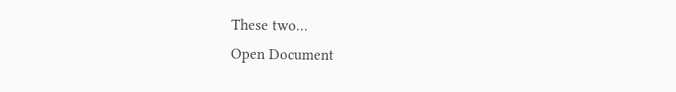These two…
Open Document